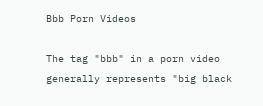Bbb Porn Videos

The tag "bbb" in a porn video generally represents "big black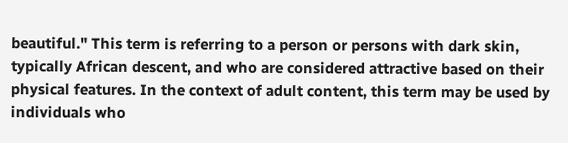beautiful." This term is referring to a person or persons with dark skin, typically African descent, and who are considered attractive based on their physical features. In the context of adult content, this term may be used by individuals who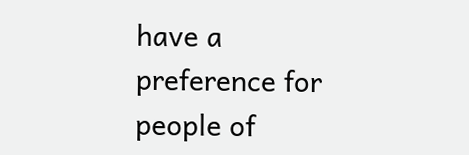have a preference for people of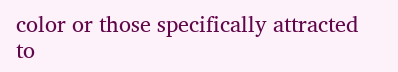color or those specifically attracted to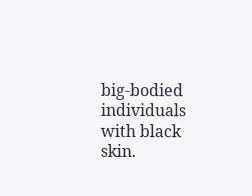big-bodied individuals with black skin.